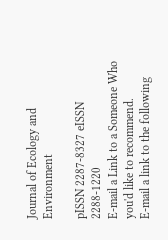Journal of Ecology and Environment

pISSN 2287-8327 eISSN 2288-1220
E-mail a Link to a Someone Who you'd like to recommend.
E-mail a link to the following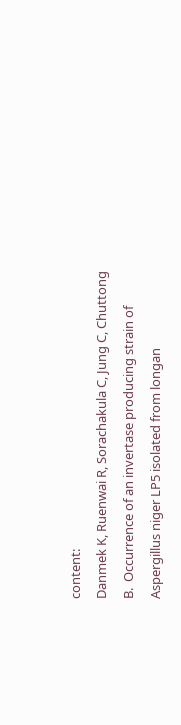content:
Danmek K, Ruenwai R, Sorachakula C, Jung C, Chuttong B.  Occurrence of an invertase producing strain of Aspergillus niger LP5 isolated from longan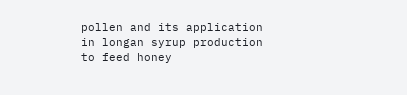pollen and its application in longan syrup production to feed honey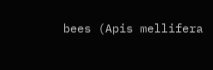bees (Apis mellifera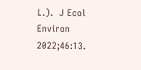L.).  J Ecol Environ 2022;46:13.